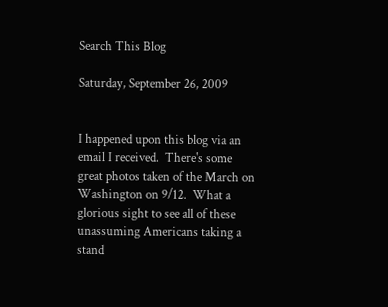Search This Blog

Saturday, September 26, 2009


I happened upon this blog via an email I received.  There's some great photos taken of the March on Washington on 9/12.  What a glorious sight to see all of these unassuming Americans taking a stand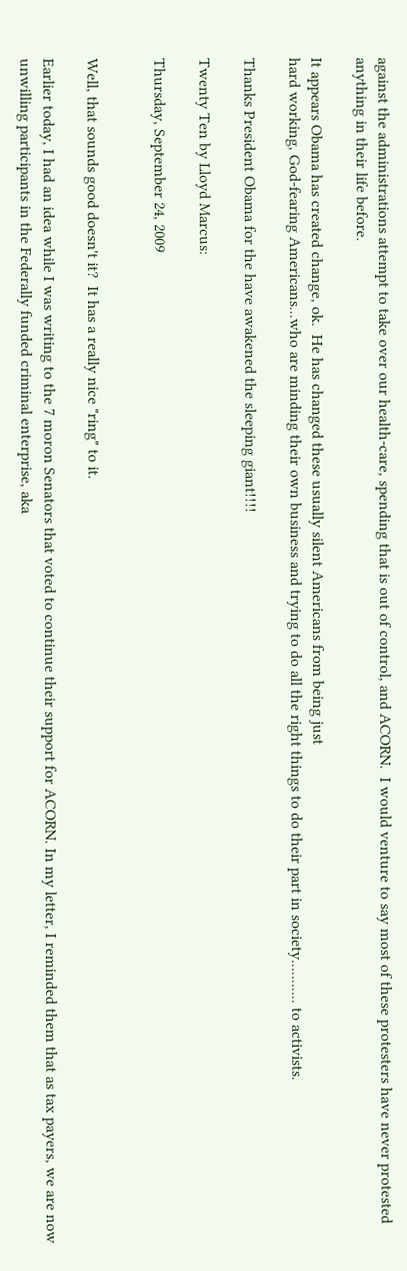against the administrations attempt to take over our health-care, spending that is out of control, and ACORN.  I would venture to say most of these protesters have never protested anything in their life before.

It appears Obama has created change, ok.  He has changed these usually silent Americans from being just
hard working, God-fearing Americans...who are minding their own business and trying to do all the right things to do their part in society........... to activists.

Thanks President Obama for the have awakened the sleeping giant!!!!

Twenty Ten by Lloyd Marcus:

Thursday, September 24, 2009


Well, that sounds good doesn't it?  It has a really nice "ring" to it.

Earlier today, I had an idea while I was writing to the 7 moron Senators that voted to continue their support for ACORN. In my letter, I reminded them that as tax payers, we are now unwilling participants in the Federally funded criminal enterprise, aka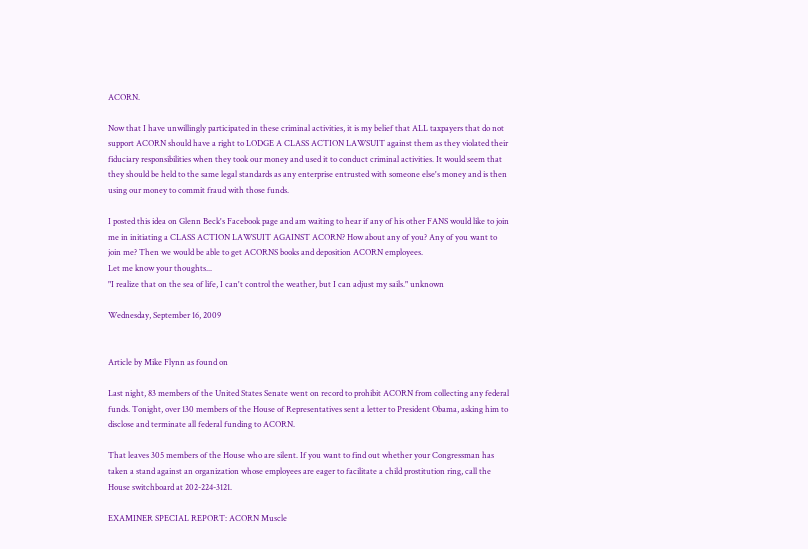ACORN.

Now that I have unwillingly participated in these criminal activities, it is my belief that ALL taxpayers that do not support ACORN should have a right to LODGE A CLASS ACTION LAWSUIT against them as they violated their fiduciary responsibilities when they took our money and used it to conduct criminal activities. It would seem that they should be held to the same legal standards as any enterprise entrusted with someone else's money and is then using our money to commit fraud with those funds.

I posted this idea on Glenn Beck's Facebook page and am waiting to hear if any of his other FANS would like to join me in initiating a CLASS ACTION LAWSUIT AGAINST ACORN? How about any of you? Any of you want to join me? Then we would be able to get ACORNS books and deposition ACORN employees.
Let me know your thoughts...
"I realize that on the sea of life, I can't control the weather, but I can adjust my sails." unknown

Wednesday, September 16, 2009


Article by Mike Flynn as found on

Last night, 83 members of the United States Senate went on record to prohibit ACORN from collecting any federal funds. Tonight, over 130 members of the House of Representatives sent a letter to President Obama, asking him to disclose and terminate all federal funding to ACORN.

That leaves 305 members of the House who are silent. If you want to find out whether your Congressman has taken a stand against an organization whose employees are eager to facilitate a child prostitution ring, call the House switchboard at 202-224-3121.

EXAMINER SPECIAL REPORT: ACORN Muscle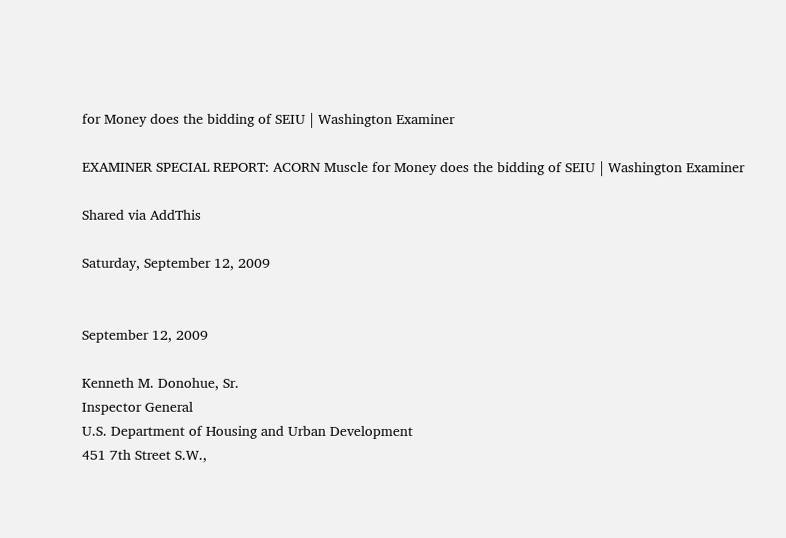for Money does the bidding of SEIU | Washington Examiner

EXAMINER SPECIAL REPORT: ACORN Muscle for Money does the bidding of SEIU | Washington Examiner

Shared via AddThis

Saturday, September 12, 2009


September 12, 2009

Kenneth M. Donohue, Sr.
Inspector General
U.S. Department of Housing and Urban Development
451 7th Street S.W.,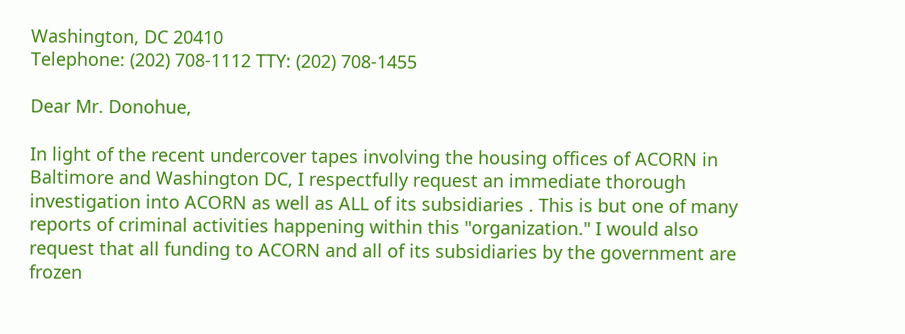Washington, DC 20410
Telephone: (202) 708-1112 TTY: (202) 708-1455

Dear Mr. Donohue,

In light of the recent undercover tapes involving the housing offices of ACORN in Baltimore and Washington DC, I respectfully request an immediate thorough investigation into ACORN as well as ALL of its subsidiaries . This is but one of many reports of criminal activities happening within this "organization." I would also request that all funding to ACORN and all of its subsidiaries by the government are frozen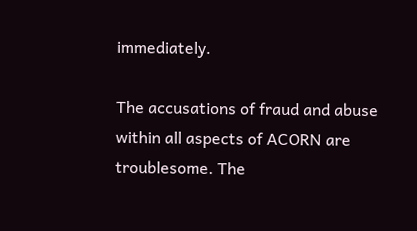immediately.

The accusations of fraud and abuse within all aspects of ACORN are troublesome. The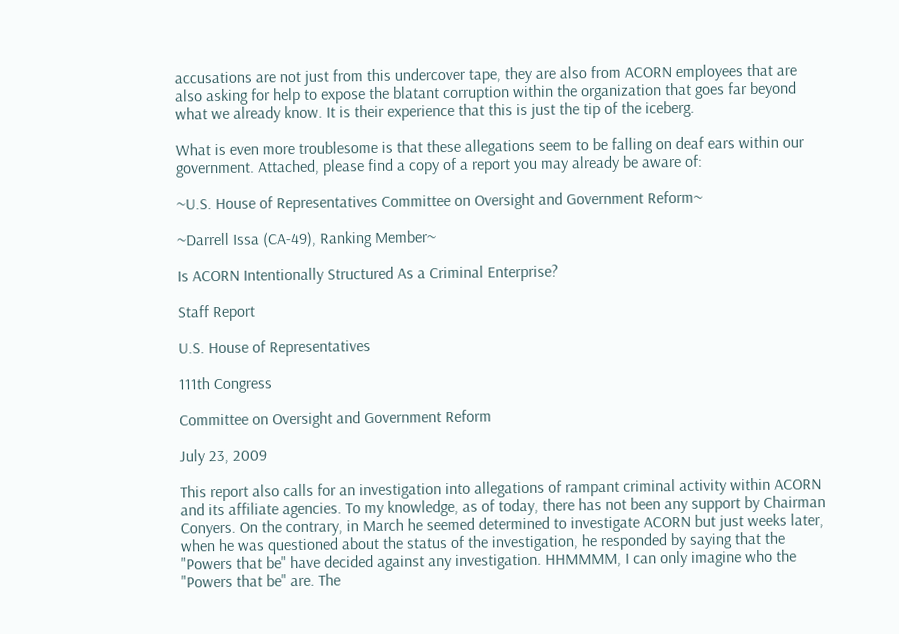accusations are not just from this undercover tape, they are also from ACORN employees that are also asking for help to expose the blatant corruption within the organization that goes far beyond what we already know. It is their experience that this is just the tip of the iceberg.

What is even more troublesome is that these allegations seem to be falling on deaf ears within our government. Attached, please find a copy of a report you may already be aware of:

~U.S. House of Representatives Committee on Oversight and Government Reform~

~Darrell Issa (CA-49), Ranking Member~

Is ACORN Intentionally Structured As a Criminal Enterprise?

Staff Report

U.S. House of Representatives

111th Congress

Committee on Oversight and Government Reform

July 23, 2009

This report also calls for an investigation into allegations of rampant criminal activity within ACORN and its affiliate agencies. To my knowledge, as of today, there has not been any support by Chairman Conyers. On the contrary, in March he seemed determined to investigate ACORN but just weeks later, when he was questioned about the status of the investigation, he responded by saying that the "Powers that be" have decided against any investigation. HHMMMM, I can only imagine who the "Powers that be" are. The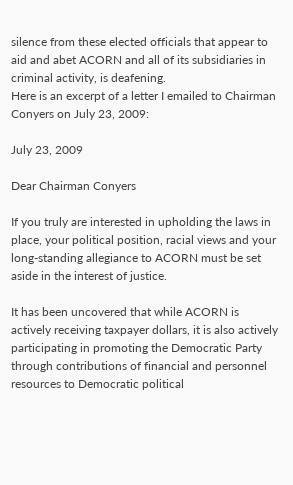silence from these elected officials that appear to aid and abet ACORN and all of its subsidiaries in criminal activity, is deafening.
Here is an excerpt of a letter I emailed to Chairman Conyers on July 23, 2009:

July 23, 2009

Dear Chairman Conyers

If you truly are interested in upholding the laws in place, your political position, racial views and your long-standing allegiance to ACORN must be set aside in the interest of justice.

It has been uncovered that while ACORN is actively receiving taxpayer dollars, it is also actively participating in promoting the Democratic Party through contributions of financial and personnel resources to Democratic political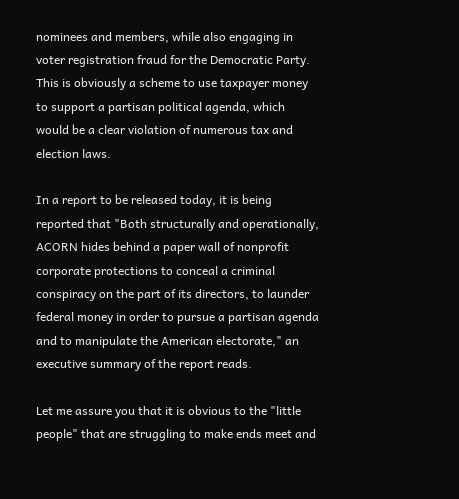nominees and members, while also engaging in voter registration fraud for the Democratic Party. This is obviously a scheme to use taxpayer money to support a partisan political agenda, which would be a clear violation of numerous tax and election laws.

In a report to be released today, it is being reported that "Both structurally and operationally, ACORN hides behind a paper wall of nonprofit corporate protections to conceal a criminal conspiracy on the part of its directors, to launder federal money in order to pursue a partisan agenda and to manipulate the American electorate," an executive summary of the report reads.

Let me assure you that it is obvious to the "little people" that are struggling to make ends meet and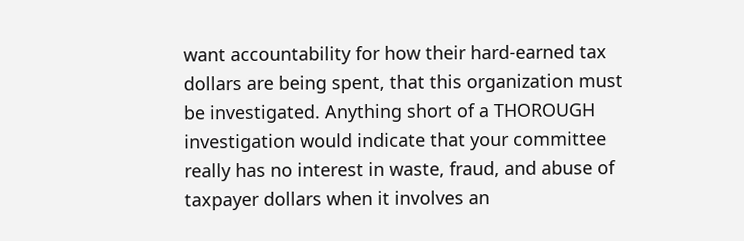want accountability for how their hard-earned tax dollars are being spent, that this organization must be investigated. Anything short of a THOROUGH investigation would indicate that your committee really has no interest in waste, fraud, and abuse of taxpayer dollars when it involves an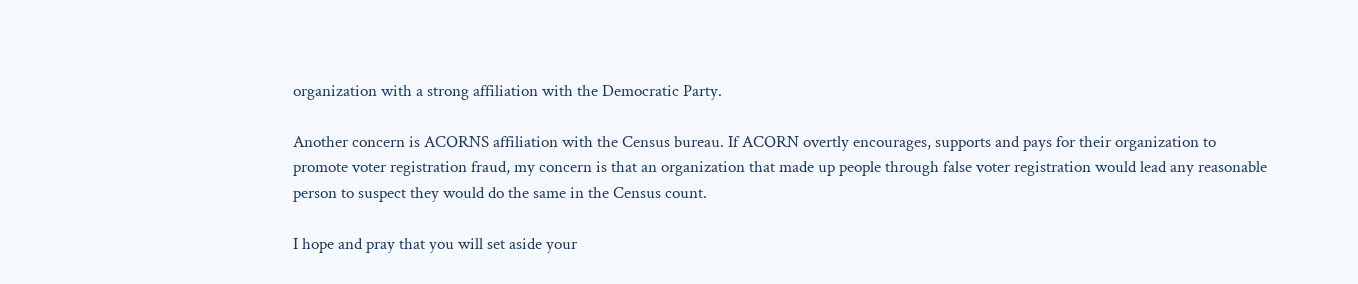organization with a strong affiliation with the Democratic Party.

Another concern is ACORNS affiliation with the Census bureau. If ACORN overtly encourages, supports and pays for their organization to promote voter registration fraud, my concern is that an organization that made up people through false voter registration would lead any reasonable person to suspect they would do the same in the Census count.

I hope and pray that you will set aside your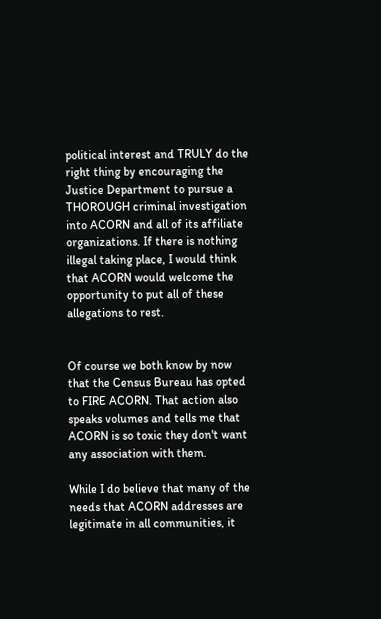political interest and TRULY do the right thing by encouraging the Justice Department to pursue a THOROUGH criminal investigation into ACORN and all of its affiliate organizations. If there is nothing illegal taking place, I would think that ACORN would welcome the opportunity to put all of these allegations to rest.


Of course we both know by now that the Census Bureau has opted to FIRE ACORN. That action also speaks volumes and tells me that ACORN is so toxic they don't want any association with them.

While I do believe that many of the needs that ACORN addresses are legitimate in all communities, it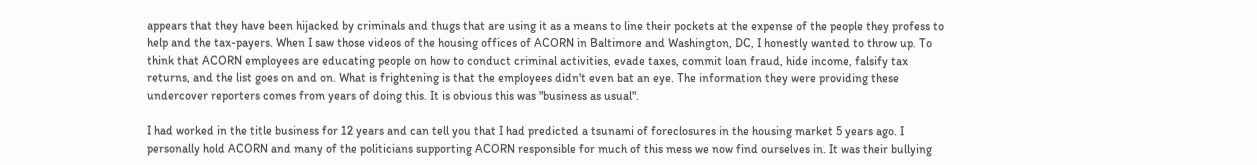appears that they have been hijacked by criminals and thugs that are using it as a means to line their pockets at the expense of the people they profess to help and the tax-payers. When I saw those videos of the housing offices of ACORN in Baltimore and Washington, DC, I honestly wanted to throw up. To think that ACORN employees are educating people on how to conduct criminal activities, evade taxes, commit loan fraud, hide income, falsify tax returns, and the list goes on and on. What is frightening is that the employees didn't even bat an eye. The information they were providing these undercover reporters comes from years of doing this. It is obvious this was "business as usual".

I had worked in the title business for 12 years and can tell you that I had predicted a tsunami of foreclosures in the housing market 5 years ago. I personally hold ACORN and many of the politicians supporting ACORN responsible for much of this mess we now find ourselves in. It was their bullying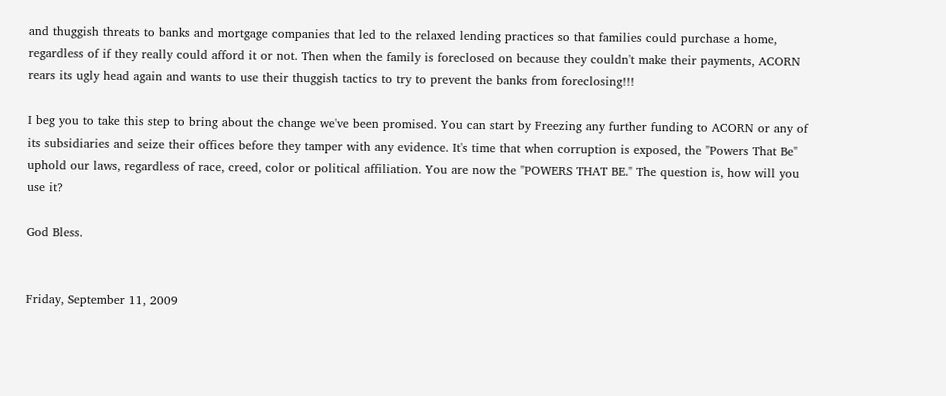and thuggish threats to banks and mortgage companies that led to the relaxed lending practices so that families could purchase a home, regardless of if they really could afford it or not. Then when the family is foreclosed on because they couldn't make their payments, ACORN rears its ugly head again and wants to use their thuggish tactics to try to prevent the banks from foreclosing!!!

I beg you to take this step to bring about the change we've been promised. You can start by Freezing any further funding to ACORN or any of its subsidiaries and seize their offices before they tamper with any evidence. It's time that when corruption is exposed, the "Powers That Be" uphold our laws, regardless of race, creed, color or political affiliation. You are now the "POWERS THAT BE." The question is, how will you use it?

God Bless.


Friday, September 11, 2009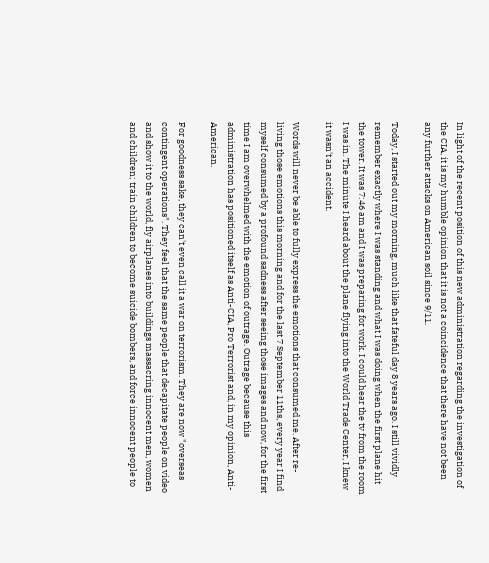In light of the recent position of this new administration regarding the investigation of the CIA, it is my humble opinion that it is not a coincidence that there have not been any further attacks on American soil since 9/11.

Today, I started out my morning, much like that fateful day 8 years ago. I still vividly remember exactly where I was standing and what I was doing when the first plane hit the tower. It was 7:46 am and I was preparing for work. I could hear the tv from the room I was in. The minute I heard about the plane flying into the World Trade Center, I knew it wasn't an accident.

Words will never be able to fully express the emotions that consumed me. After re-living those emotions this morning and for the last 7 September 11ths, every year I find myself consumed by a profound sadness after seeing those images and now, for the first time I am overwhelmed with the emotion of outrage. Outrage because this administration has positioned itself as Anti-CIA, Pro Terrorist and, in my opinion, Anti-American.

For goodness sake, they can't even call it a war on terrorism. They are now "overseas contingent operations". They feel that the same people that decapitate people on video and show it to the world, fly airplanes into buildings massacring innocent men, women and children; train children to become suicide bombers, and force innocent people to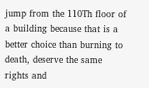jump from the 110Th floor of a building because that is a better choice than burning to death, deserve the same rights and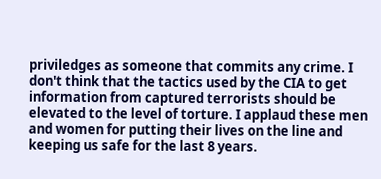priviledges as someone that commits any crime. I don't think that the tactics used by the CIA to get information from captured terrorists should be elevated to the level of torture. I applaud these men and women for putting their lives on the line and keeping us safe for the last 8 years.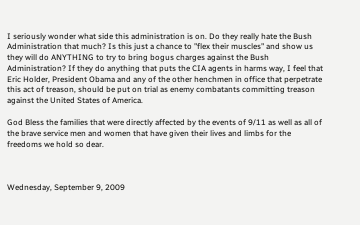I seriously wonder what side this administration is on. Do they really hate the Bush Administration that much? Is this just a chance to "flex their muscles" and show us they will do ANYTHING to try to bring bogus charges against the Bush Administration? If they do anything that puts the CIA agents in harms way, I feel that Eric Holder, President Obama and any of the other henchmen in office that perpetrate this act of treason, should be put on trial as enemy combatants committing treason against the United States of America.

God Bless the families that were directly affected by the events of 9/11 as well as all of the brave service men and women that have given their lives and limbs for the freedoms we hold so dear.



Wednesday, September 9, 2009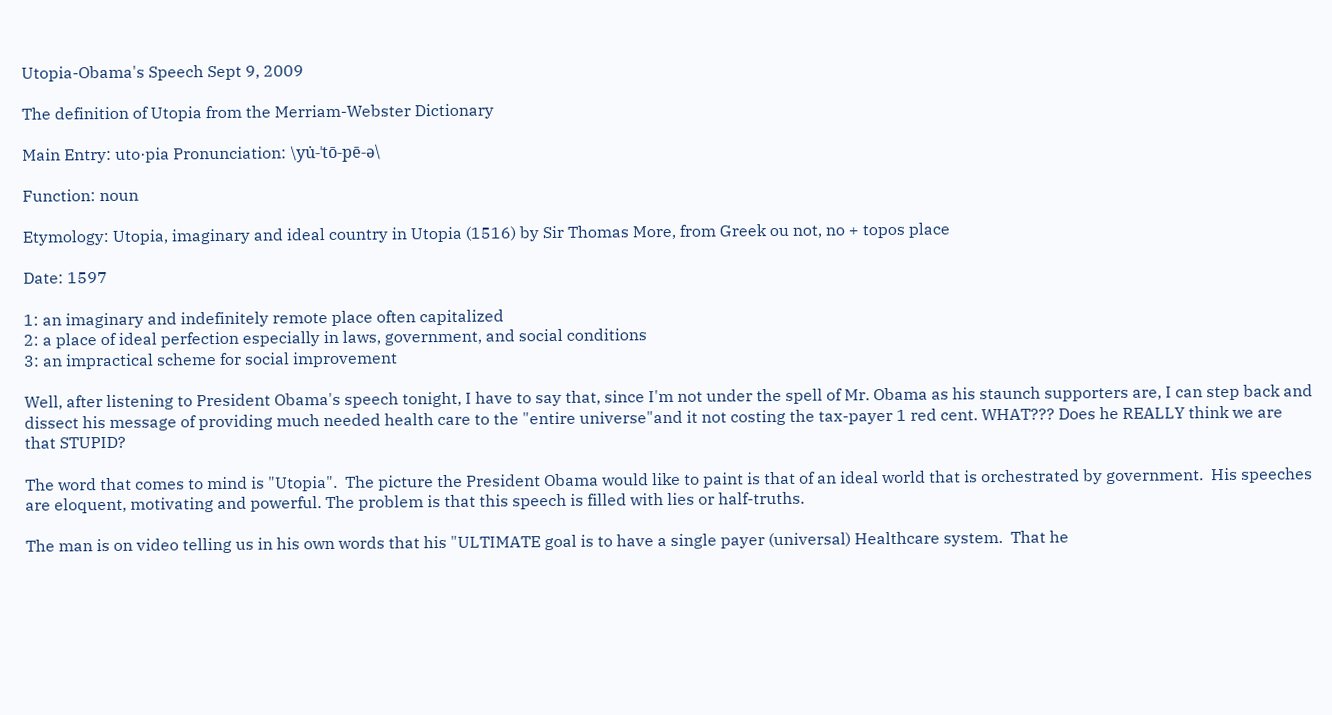Utopia-Obama's Speech Sept 9, 2009

The definition of Utopia from the Merriam-Webster Dictionary

Main Entry: uto·pia Pronunciation: \yu̇-ˈtō-pē-ə\

Function: noun

Etymology: Utopia, imaginary and ideal country in Utopia (1516) by Sir Thomas More, from Greek ou not, no + topos place

Date: 1597

1: an imaginary and indefinitely remote place often capitalized
2: a place of ideal perfection especially in laws, government, and social conditions
3: an impractical scheme for social improvement

Well, after listening to President Obama's speech tonight, I have to say that, since I'm not under the spell of Mr. Obama as his staunch supporters are, I can step back and dissect his message of providing much needed health care to the "entire universe"and it not costing the tax-payer 1 red cent. WHAT??? Does he REALLY think we are that STUPID?

The word that comes to mind is "Utopia".  The picture the President Obama would like to paint is that of an ideal world that is orchestrated by government.  His speeches are eloquent, motivating and powerful. The problem is that this speech is filled with lies or half-truths.

The man is on video telling us in his own words that his "ULTIMATE goal is to have a single payer (universal) Healthcare system.  That he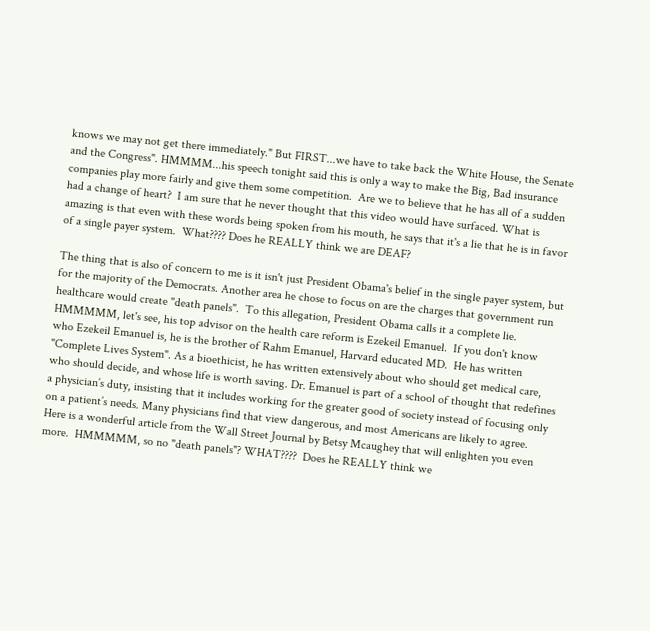knows we may not get there immediately." But FIRST...we have to take back the White House, the Senate and the Congress". HMMMM...his speech tonight said this is only a way to make the Big, Bad insurance companies play more fairly and give them some competition.  Are we to believe that he has all of a sudden had a change of heart?  I am sure that he never thought that this video would have surfaced. What is amazing is that even with these words being spoken from his mouth, he says that it's a lie that he is in favor of a single payer system.  What???? Does he REALLY think we are DEAF?

The thing that is also of concern to me is it isn't just President Obama's belief in the single payer system, but for the majority of the Democrats. Another area he chose to focus on are the charges that government run healthcare would create "death panels".  To this allegation, President Obama calls it a complete lie. HMMMMM, let's see, his top advisor on the health care reform is Ezekeil Emanuel.  If you don't know who Ezekeil Emanuel is, he is the brother of Rahm Emanuel, Harvard educated MD.  He has written "Complete Lives System". As a bioethicist, he has written extensively about who should get medical care, who should decide, and whose life is worth saving. Dr. Emanuel is part of a school of thought that redefines a physician’s duty, insisting that it includes working for the greater good of society instead of focusing only on a patient’s needs. Many physicians find that view dangerous, and most Americans are likely to agree.  Here is a wonderful article from the Wall Street Journal by Betsy Mcaughey that will enlighten you even more.  HMMMMM, so no "death panels"? WHAT????  Does he REALLY think we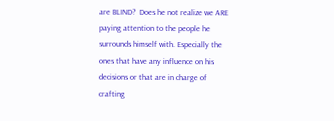are BLIND?  Does he not realize we ARE paying attention to the people he surrounds himself with. Especially the ones that have any influence on his decisions or that are in charge of crafting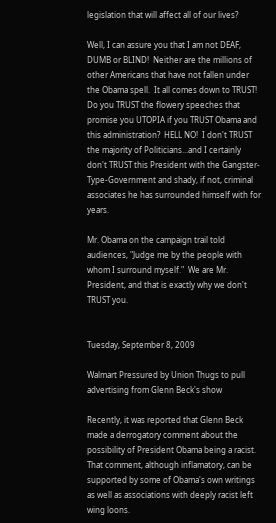legislation that will affect all of our lives?

Well, I can assure you that I am not DEAF, DUMB or BLIND!  Neither are the millions of other Americans that have not fallen under the Obama spell.  It all comes down to TRUST!  Do you TRUST the flowery speeches that promise you UTOPIA if you TRUST Obama and this administration?  HELL NO!  I don't TRUST the majority of Politicians...and I certainly don't TRUST this President with the Gangster-Type-Government and shady, if not, criminal associates he has surrounded himself with for years.

Mr. Obama on the campaign trail told audiences, "Judge me by the people with whom I surround myself."  We are Mr. President, and that is exactly why we don't TRUST you.


Tuesday, September 8, 2009

Walmart Pressured by Union Thugs to pull advertising from Glenn Beck's show

Recently, it was reported that Glenn Beck made a derrogatory comment about the possibility of President Obama being a racist.  That comment, although inflamatory, can be supported by some of Obama's own writings as well as associations with deeply racist left wing loons.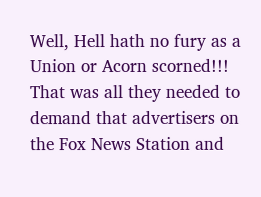Well, Hell hath no fury as a Union or Acorn scorned!!!  That was all they needed to demand that advertisers on the Fox News Station and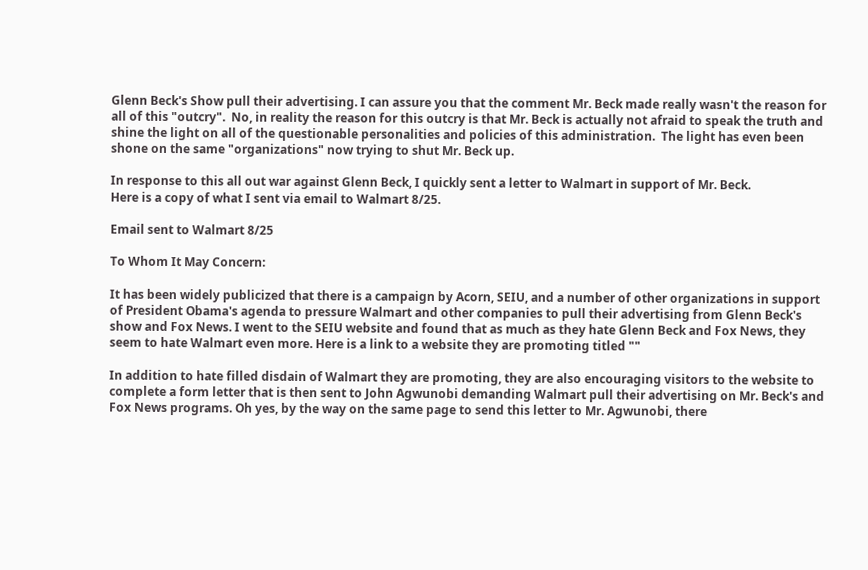Glenn Beck's Show pull their advertising. I can assure you that the comment Mr. Beck made really wasn't the reason for all of this "outcry".  No, in reality the reason for this outcry is that Mr. Beck is actually not afraid to speak the truth and shine the light on all of the questionable personalities and policies of this administration.  The light has even been shone on the same "organizations" now trying to shut Mr. Beck up.

In response to this all out war against Glenn Beck, I quickly sent a letter to Walmart in support of Mr. Beck.
Here is a copy of what I sent via email to Walmart 8/25.

Email sent to Walmart 8/25

To Whom It May Concern:

It has been widely publicized that there is a campaign by Acorn, SEIU, and a number of other organizations in support of President Obama's agenda to pressure Walmart and other companies to pull their advertising from Glenn Beck's show and Fox News. I went to the SEIU website and found that as much as they hate Glenn Beck and Fox News, they seem to hate Walmart even more. Here is a link to a website they are promoting titled ""

In addition to hate filled disdain of Walmart they are promoting, they are also encouraging visitors to the website to complete a form letter that is then sent to John Agwunobi demanding Walmart pull their advertising on Mr. Beck's and Fox News programs. Oh yes, by the way on the same page to send this letter to Mr. Agwunobi, there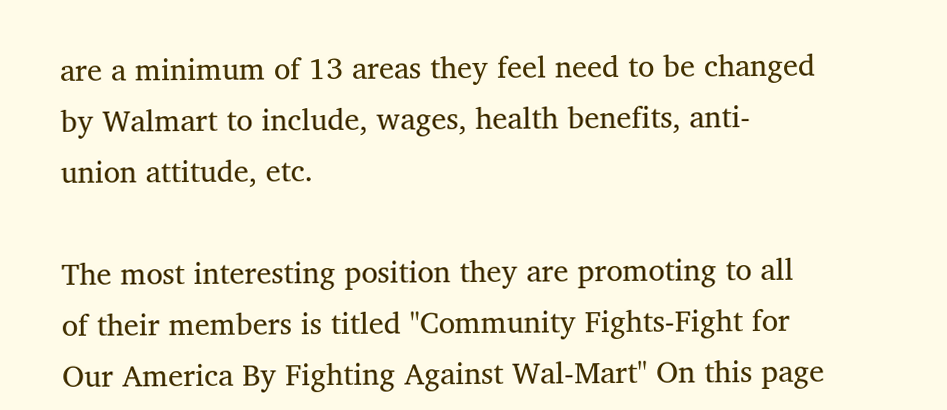are a minimum of 13 areas they feel need to be changed by Walmart to include, wages, health benefits, anti-union attitude, etc.

The most interesting position they are promoting to all of their members is titled "Community Fights-Fight for Our America By Fighting Against Wal-Mart" On this page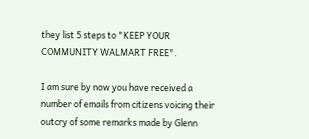they list 5 steps to "KEEP YOUR COMMUNITY WALMART FREE".

I am sure by now you have received a number of emails from citizens voicing their outcry of some remarks made by Glenn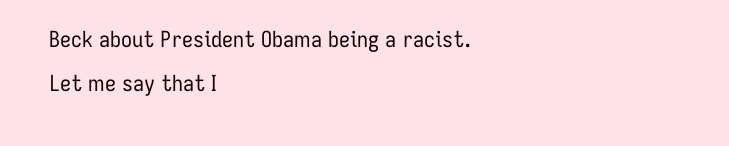Beck about President Obama being a racist. Let me say that I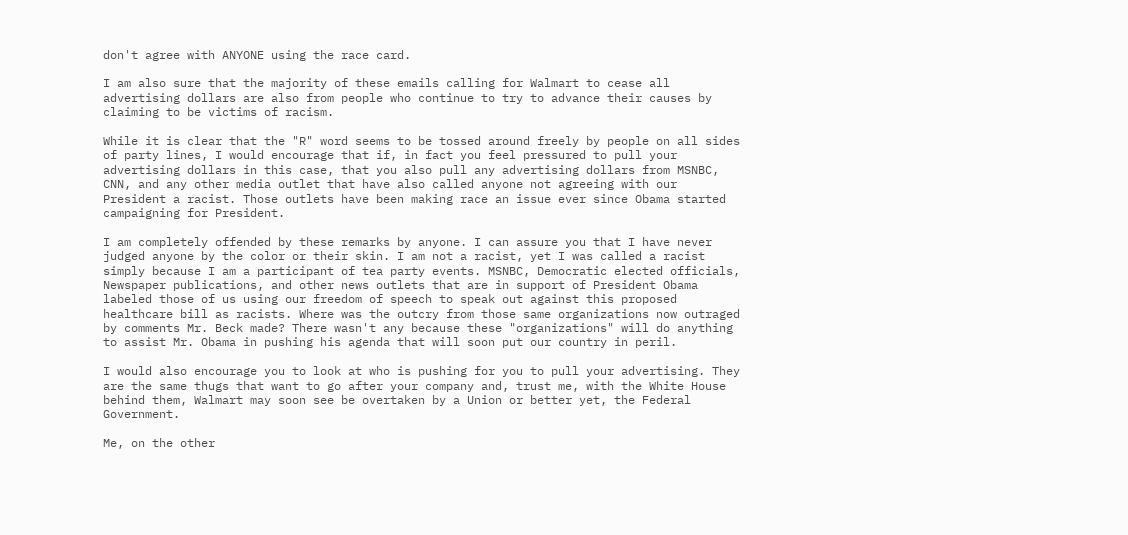don't agree with ANYONE using the race card.

I am also sure that the majority of these emails calling for Walmart to cease all advertising dollars are also from people who continue to try to advance their causes by claiming to be victims of racism.

While it is clear that the "R" word seems to be tossed around freely by people on all sides of party lines, I would encourage that if, in fact you feel pressured to pull your advertising dollars in this case, that you also pull any advertising dollars from MSNBC, CNN, and any other media outlet that have also called anyone not agreeing with our President a racist. Those outlets have been making race an issue ever since Obama started campaigning for President.

I am completely offended by these remarks by anyone. I can assure you that I have never judged anyone by the color or their skin. I am not a racist, yet I was called a racist simply because I am a participant of tea party events. MSNBC, Democratic elected officials, Newspaper publications, and other news outlets that are in support of President Obama labeled those of us using our freedom of speech to speak out against this proposed healthcare bill as racists. Where was the outcry from those same organizations now outraged by comments Mr. Beck made? There wasn't any because these "organizations" will do anything to assist Mr. Obama in pushing his agenda that will soon put our country in peril.

I would also encourage you to look at who is pushing for you to pull your advertising. They are the same thugs that want to go after your company and, trust me, with the White House behind them, Walmart may soon see be overtaken by a Union or better yet, the Federal Government.

Me, on the other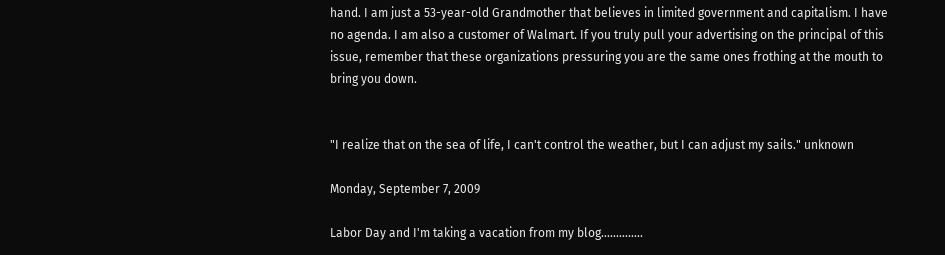hand. I am just a 53-year-old Grandmother that believes in limited government and capitalism. I have no agenda. I am also a customer of Walmart. If you truly pull your advertising on the principal of this issue, remember that these organizations pressuring you are the same ones frothing at the mouth to bring you down.


"I realize that on the sea of life, I can't control the weather, but I can adjust my sails." unknown

Monday, September 7, 2009

Labor Day and I'm taking a vacation from my blog..............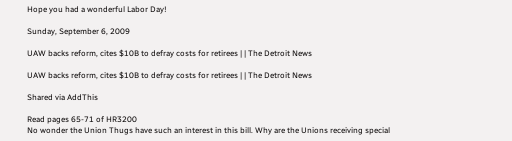Hope you had a wonderful Labor Day!

Sunday, September 6, 2009

UAW backs reform, cites $10B to defray costs for retirees | | The Detroit News

UAW backs reform, cites $10B to defray costs for retirees | | The Detroit News

Shared via AddThis

Read pages 65-71 of HR3200
No wonder the Union Thugs have such an interest in this bill. Why are the Unions receiving special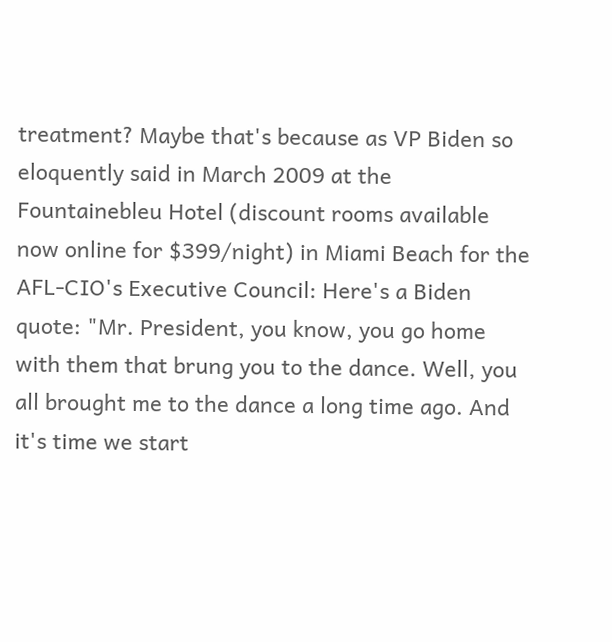treatment? Maybe that's because as VP Biden so eloquently said in March 2009 at the Fountainebleu Hotel (discount rooms available now online for $399/night) in Miami Beach for the AFL-CIO's Executive Council: Here's a Biden quote: "Mr. President, you know, you go home with them that brung you to the dance. Well, you all brought me to the dance a long time ago. And it's time we start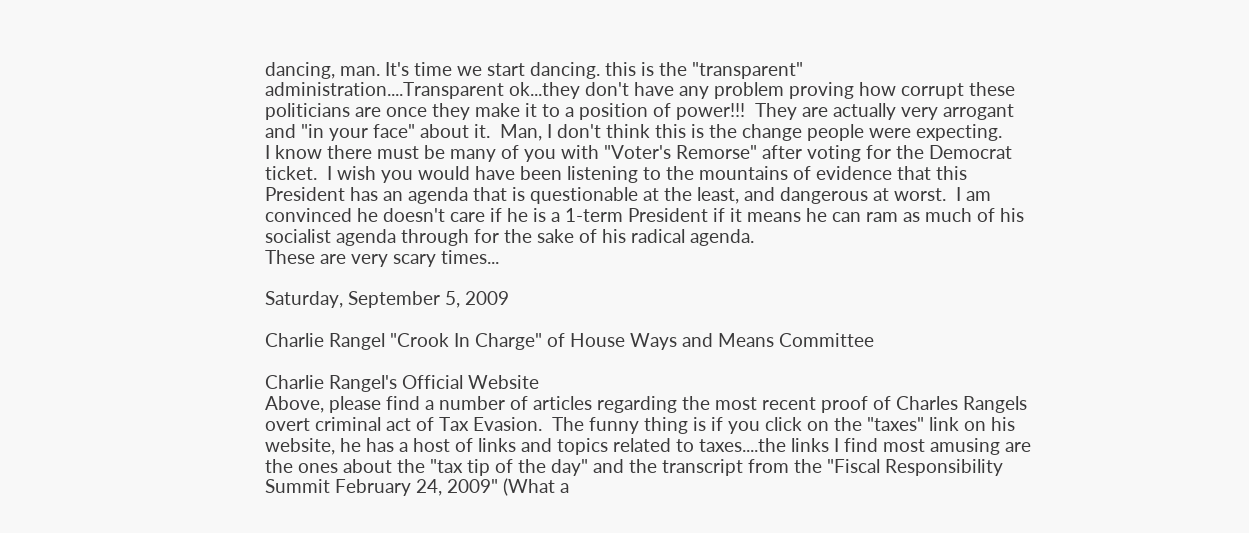dancing, man. It's time we start dancing. this is the "transparent" administration....Transparent ok...they don't have any problem proving how corrupt these politicians are once they make it to a position of power!!!  They are actually very arrogant and "in your face" about it.  Man, I don't think this is the change people were expecting.
I know there must be many of you with "Voter's Remorse" after voting for the Democrat ticket.  I wish you would have been listening to the mountains of evidence that this President has an agenda that is questionable at the least, and dangerous at worst.  I am convinced he doesn't care if he is a 1-term President if it means he can ram as much of his socialist agenda through for the sake of his radical agenda.
These are very scary times...

Saturday, September 5, 2009

Charlie Rangel "Crook In Charge" of House Ways and Means Committee

Charlie Rangel's Official Website
Above, please find a number of articles regarding the most recent proof of Charles Rangels overt criminal act of Tax Evasion.  The funny thing is if you click on the "taxes" link on his website, he has a host of links and topics related to taxes....the links I find most amusing are the ones about the "tax tip of the day" and the transcript from the "Fiscal Responsibility Summit February 24, 2009" (What a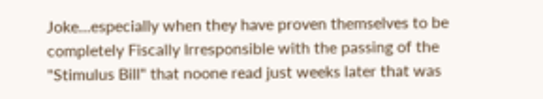Joke...especially when they have proven themselves to be completely Fiscally Irresponsible with the passing of the "Stimulus Bill" that noone read just weeks later that was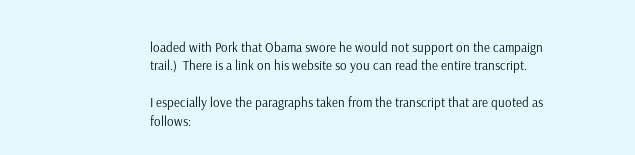loaded with Pork that Obama swore he would not support on the campaign trail.)  There is a link on his website so you can read the entire transcript.

I especially love the paragraphs taken from the transcript that are quoted as follows: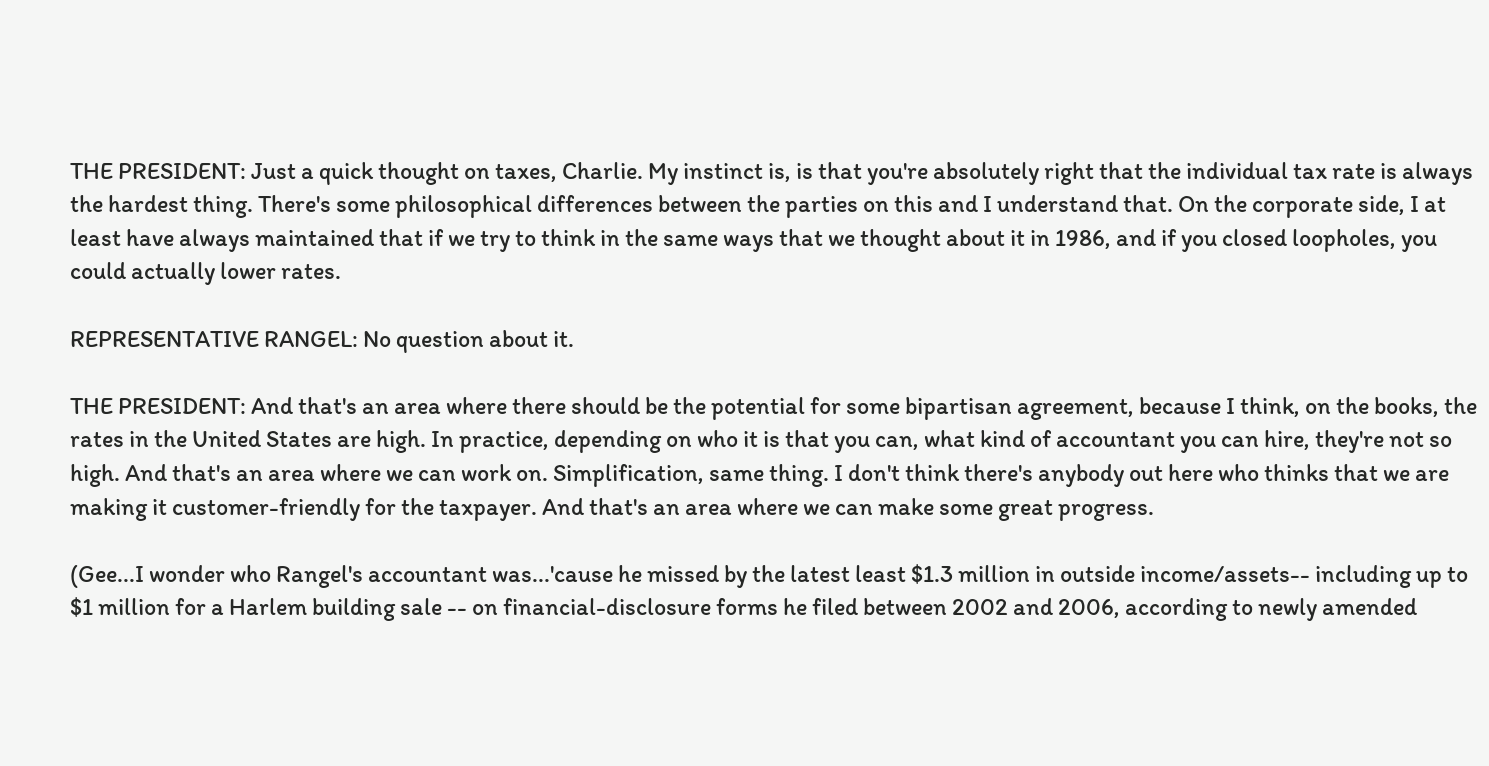THE PRESIDENT: Just a quick thought on taxes, Charlie. My instinct is, is that you're absolutely right that the individual tax rate is always the hardest thing. There's some philosophical differences between the parties on this and I understand that. On the corporate side, I at least have always maintained that if we try to think in the same ways that we thought about it in 1986, and if you closed loopholes, you could actually lower rates.

REPRESENTATIVE RANGEL: No question about it.

THE PRESIDENT: And that's an area where there should be the potential for some bipartisan agreement, because I think, on the books, the rates in the United States are high. In practice, depending on who it is that you can, what kind of accountant you can hire, they're not so high. And that's an area where we can work on. Simplification, same thing. I don't think there's anybody out here who thinks that we are making it customer-friendly for the taxpayer. And that's an area where we can make some great progress.

(Gee...I wonder who Rangel's accountant was...'cause he missed by the latest least $1.3 million in outside income/assets-- including up to $1 million for a Harlem building sale -- on financial-disclosure forms he filed between 2002 and 2006, according to newly amended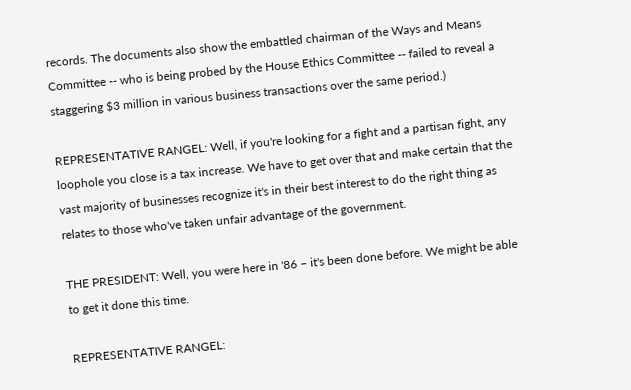records. The documents also show the embattled chairman of the Ways and Means Committee -- who is being probed by the House Ethics Committee -- failed to reveal a staggering $3 million in various business transactions over the same period.)

REPRESENTATIVE RANGEL: Well, if you're looking for a fight and a partisan fight, any loophole you close is a tax increase. We have to get over that and make certain that the vast majority of businesses recognize it's in their best interest to do the right thing as relates to those who've taken unfair advantage of the government.

THE PRESIDENT: Well, you were here in '86 – it's been done before. We might be able to get it done this time.

REPRESENTATIVE RANGEL: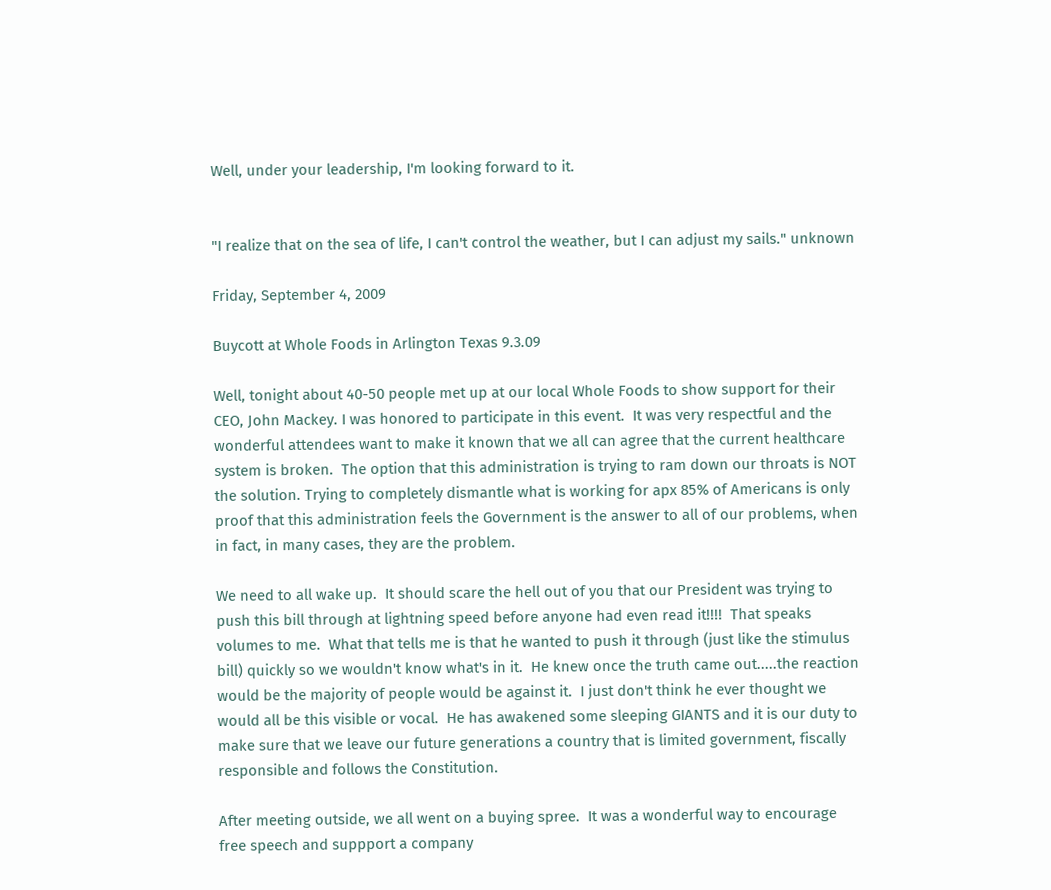Well, under your leadership, I'm looking forward to it.


"I realize that on the sea of life, I can't control the weather, but I can adjust my sails." unknown

Friday, September 4, 2009

Buycott at Whole Foods in Arlington Texas 9.3.09

Well, tonight about 40-50 people met up at our local Whole Foods to show support for their CEO, John Mackey. I was honored to participate in this event.  It was very respectful and the wonderful attendees want to make it known that we all can agree that the current healthcare system is broken.  The option that this administration is trying to ram down our throats is NOT the solution. Trying to completely dismantle what is working for apx 85% of Americans is only proof that this administration feels the Government is the answer to all of our problems, when in fact, in many cases, they are the problem.

We need to all wake up.  It should scare the hell out of you that our President was trying to push this bill through at lightning speed before anyone had even read it!!!!  That speaks volumes to me.  What that tells me is that he wanted to push it through (just like the stimulus bill) quickly so we wouldn't know what's in it.  He knew once the truth came out.....the reaction would be the majority of people would be against it.  I just don't think he ever thought we would all be this visible or vocal.  He has awakened some sleeping GIANTS and it is our duty to make sure that we leave our future generations a country that is limited government, fiscally responsible and follows the Constitution.

After meeting outside, we all went on a buying spree.  It was a wonderful way to encourage free speech and suppport a company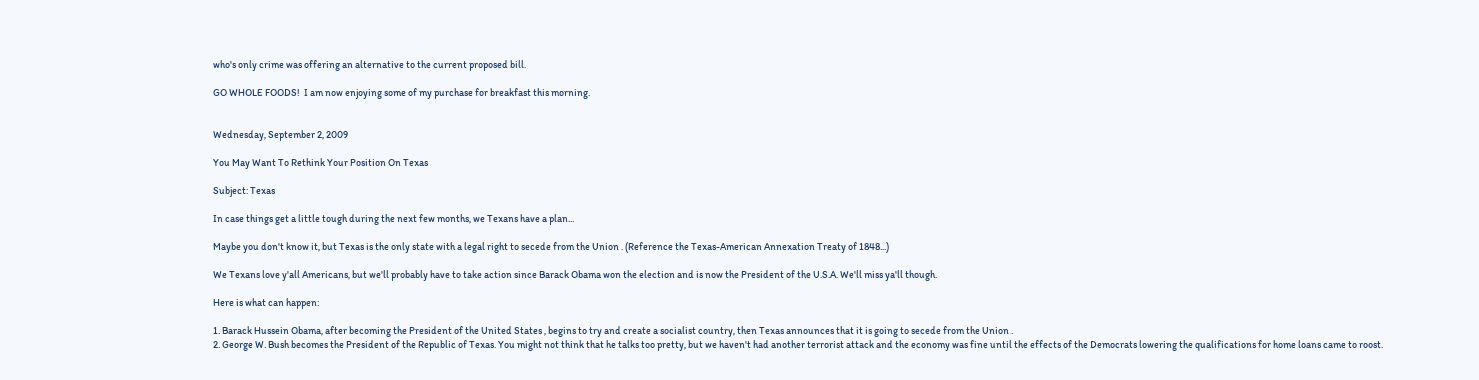who's only crime was offering an alternative to the current proposed bill.

GO WHOLE FOODS!  I am now enjoying some of my purchase for breakfast this morning.


Wednesday, September 2, 2009

You May Want To Rethink Your Position On Texas

Subject: Texas

In case things get a little tough during the next few months, we Texans have a plan...

Maybe you don't know it, but Texas is the only state with a legal right to secede from the Union . (Reference the Texas-American Annexation Treaty of 1848...)

We Texans love y'all Americans, but we'll probably have to take action since Barack Obama won the election and is now the President of the U.S.A. We'll miss ya'll though.

Here is what can happen:

1. Barack Hussein Obama, after becoming the President of the United States , begins to try and create a socialist country, then Texas announces that it is going to secede from the Union .
2. George W. Bush becomes the President of the Republic of Texas. You might not think that he talks too pretty, but we haven't had another terrorist attack and the economy was fine until the effects of the Democrats lowering the qualifications for home loans came to roost.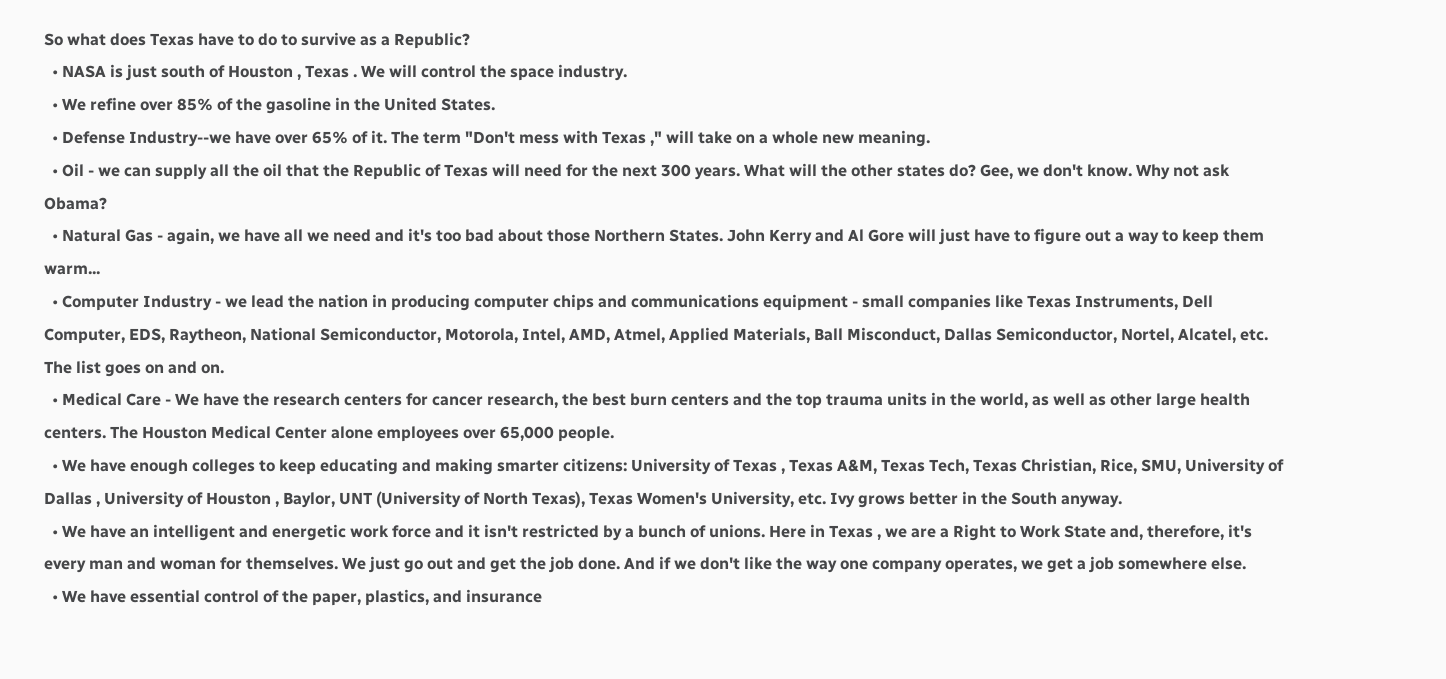So what does Texas have to do to survive as a Republic?
  • NASA is just south of Houston , Texas . We will control the space industry.
  • We refine over 85% of the gasoline in the United States.
  • Defense Industry--we have over 65% of it. The term "Don't mess with Texas ," will take on a whole new meaning.
  • Oil - we can supply all the oil that the Republic of Texas will need for the next 300 years. What will the other states do? Gee, we don't know. Why not ask Obama?
  • Natural Gas - again, we have all we need and it's too bad about those Northern States. John Kerry and Al Gore will just have to figure out a way to keep them warm...
  • Computer Industry - we lead the nation in producing computer chips and communications equipment - small companies like Texas Instruments, Dell Computer, EDS, Raytheon, National Semiconductor, Motorola, Intel, AMD, Atmel, Applied Materials, Ball Misconduct, Dallas Semiconductor, Nortel, Alcatel, etc. The list goes on and on.
  • Medical Care - We have the research centers for cancer research, the best burn centers and the top trauma units in the world, as well as other large health centers. The Houston Medical Center alone employees over 65,000 people.
  • We have enough colleges to keep educating and making smarter citizens: University of Texas , Texas A&M, Texas Tech, Texas Christian, Rice, SMU, University of Dallas , University of Houston , Baylor, UNT (University of North Texas), Texas Women's University, etc. Ivy grows better in the South anyway.
  • We have an intelligent and energetic work force and it isn't restricted by a bunch of unions. Here in Texas , we are a Right to Work State and, therefore, it's every man and woman for themselves. We just go out and get the job done. And if we don't like the way one company operates, we get a job somewhere else.
  • We have essential control of the paper, plastics, and insurance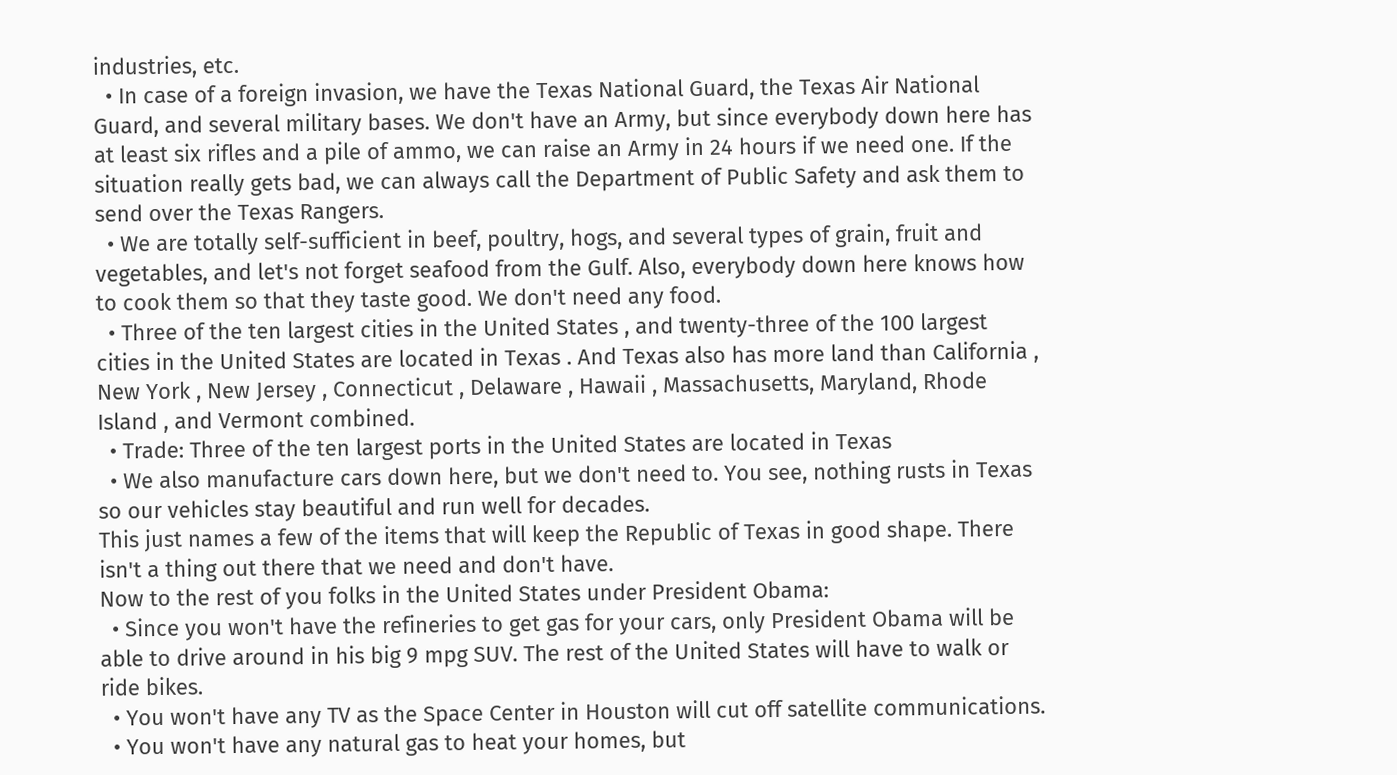industries, etc.
  • In case of a foreign invasion, we have the Texas National Guard, the Texas Air National Guard, and several military bases. We don't have an Army, but since everybody down here has at least six rifles and a pile of ammo, we can raise an Army in 24 hours if we need one. If the situation really gets bad, we can always call the Department of Public Safety and ask them to send over the Texas Rangers.
  • We are totally self-sufficient in beef, poultry, hogs, and several types of grain, fruit and vegetables, and let's not forget seafood from the Gulf. Also, everybody down here knows how to cook them so that they taste good. We don't need any food.
  • Three of the ten largest cities in the United States , and twenty-three of the 100 largest cities in the United States are located in Texas . And Texas also has more land than California , New York , New Jersey , Connecticut , Delaware , Hawaii , Massachusetts, Maryland, Rhode Island , and Vermont combined.
  • Trade: Three of the ten largest ports in the United States are located in Texas
  • We also manufacture cars down here, but we don't need to. You see, nothing rusts in Texas so our vehicles stay beautiful and run well for decades.
This just names a few of the items that will keep the Republic of Texas in good shape. There isn't a thing out there that we need and don't have.
Now to the rest of you folks in the United States under President Obama:
  • Since you won't have the refineries to get gas for your cars, only President Obama will be able to drive around in his big 9 mpg SUV. The rest of the United States will have to walk or ride bikes.
  • You won't have any TV as the Space Center in Houston will cut off satellite communications.
  • You won't have any natural gas to heat your homes, but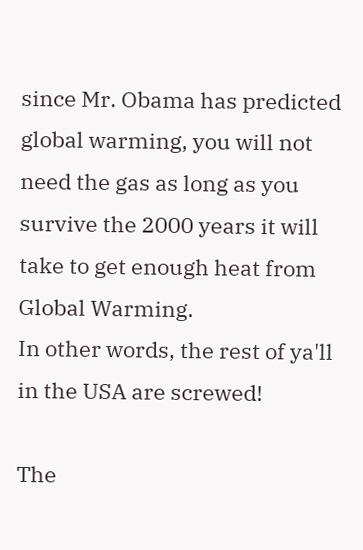since Mr. Obama has predicted global warming, you will not need the gas as long as you survive the 2000 years it will take to get enough heat from Global Warming.
In other words, the rest of ya'll in the USA are screwed!

The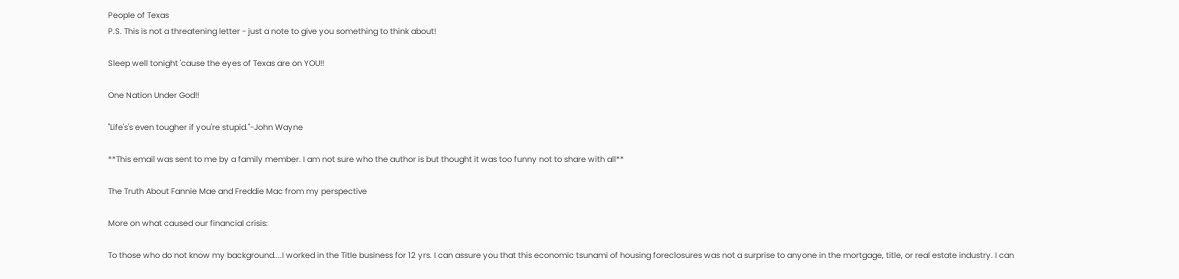People of Texas
P.S. This is not a threatening letter - just a note to give you something to think about!

Sleep well tonight 'cause the eyes of Texas are on YOU!!

One Nation Under God!!

''Life's's even tougher if you're stupid.''-John Wayne

**This email was sent to me by a family member. I am not sure who the author is but thought it was too funny not to share with all**

The Truth About Fannie Mae and Freddie Mac from my perspective

More on what caused our financial crisis:

To those who do not know my background....I worked in the Title business for 12 yrs. I can assure you that this economic tsunami of housing foreclosures was not a surprise to anyone in the mortgage, title, or real estate industry. I can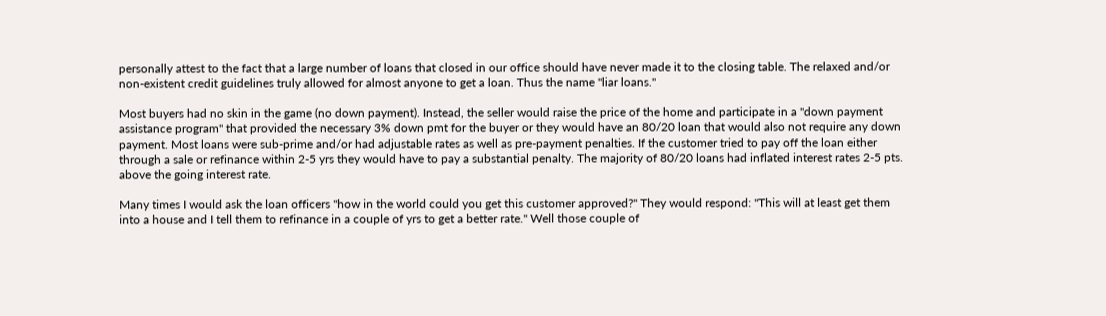personally attest to the fact that a large number of loans that closed in our office should have never made it to the closing table. The relaxed and/or non-existent credit guidelines truly allowed for almost anyone to get a loan. Thus the name "liar loans."

Most buyers had no skin in the game (no down payment). Instead, the seller would raise the price of the home and participate in a "down payment assistance program" that provided the necessary 3% down pmt for the buyer or they would have an 80/20 loan that would also not require any down payment. Most loans were sub-prime and/or had adjustable rates as well as pre-payment penalties. If the customer tried to pay off the loan either through a sale or refinance within 2-5 yrs they would have to pay a substantial penalty. The majority of 80/20 loans had inflated interest rates 2-5 pts. above the going interest rate.

Many times I would ask the loan officers "how in the world could you get this customer approved?" They would respond: "This will at least get them into a house and I tell them to refinance in a couple of yrs to get a better rate." Well those couple of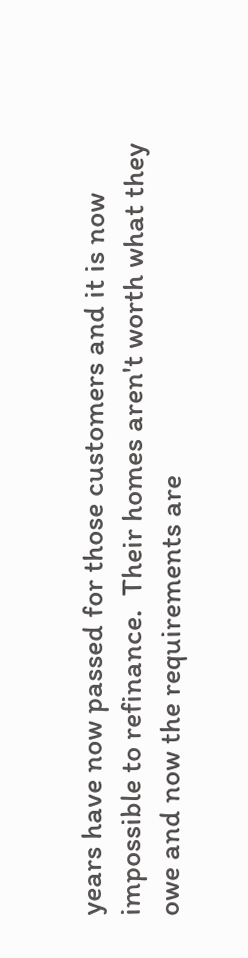years have now passed for those customers and it is now impossible to refinance.  Their homes aren't worth what they owe and now the requirements are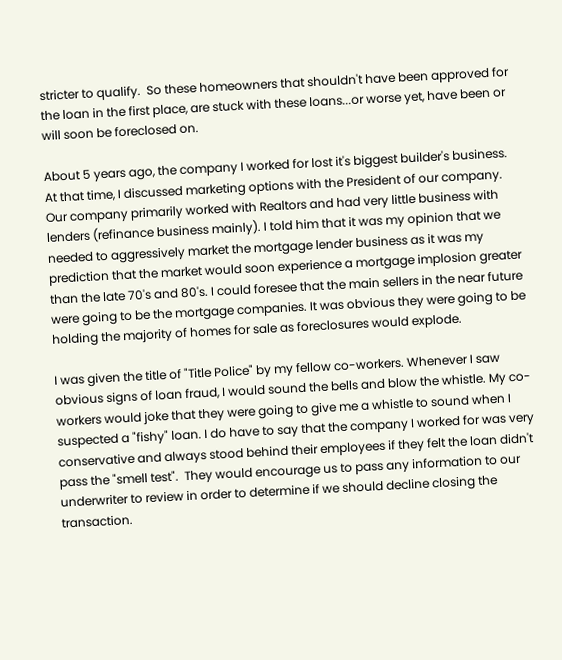stricter to qualify.  So these homeowners that shouldn't have been approved for the loan in the first place, are stuck with these loans...or worse yet, have been or will soon be foreclosed on.

About 5 years ago, the company I worked for lost it's biggest builder's business.  At that time, I discussed marketing options with the President of our company. Our company primarily worked with Realtors and had very little business with lenders (refinance business mainly). I told him that it was my opinion that we needed to aggressively market the mortgage lender business as it was my prediction that the market would soon experience a mortgage implosion greater than the late 70's and 80's. I could foresee that the main sellers in the near future were going to be the mortgage companies. It was obvious they were going to be holding the majority of homes for sale as foreclosures would explode.

I was given the title of "Title Police" by my fellow co-workers. Whenever I saw obvious signs of loan fraud, I would sound the bells and blow the whistle. My co-workers would joke that they were going to give me a whistle to sound when I suspected a "fishy" loan. I do have to say that the company I worked for was very conservative and always stood behind their employees if they felt the loan didn't pass the "smell test".  They would encourage us to pass any information to our underwriter to review in order to determine if we should decline closing the transaction.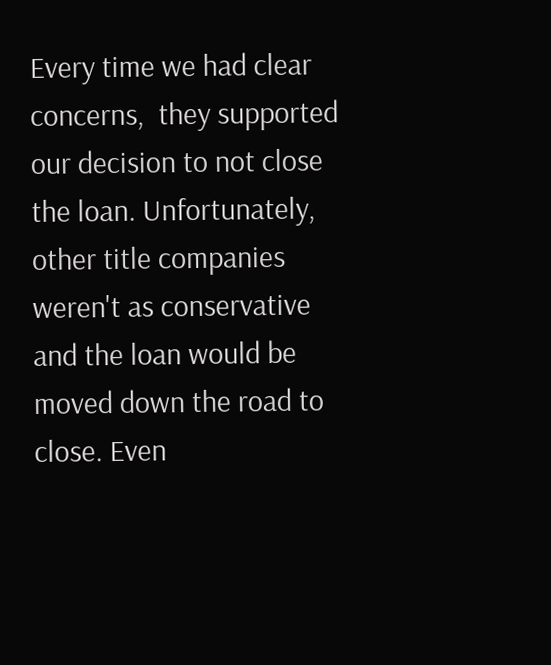Every time we had clear concerns,  they supported our decision to not close the loan. Unfortunately, other title companies weren't as conservative and the loan would be moved down the road to close. Even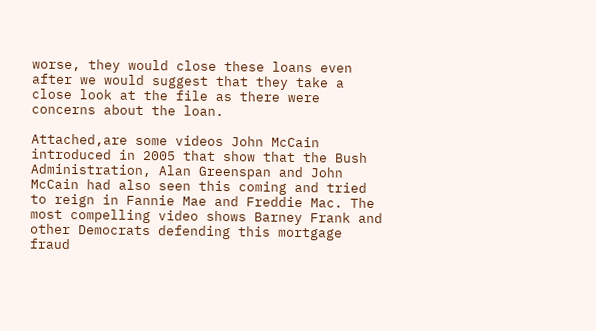worse, they would close these loans even after we would suggest that they take a close look at the file as there were concerns about the loan.

Attached,are some videos John McCain introduced in 2005 that show that the Bush Administration, Alan Greenspan and John McCain had also seen this coming and tried to reign in Fannie Mae and Freddie Mac. The most compelling video shows Barney Frank and other Democrats defending this mortgage fraud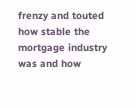frenzy and touted how stable the mortgage industry was and how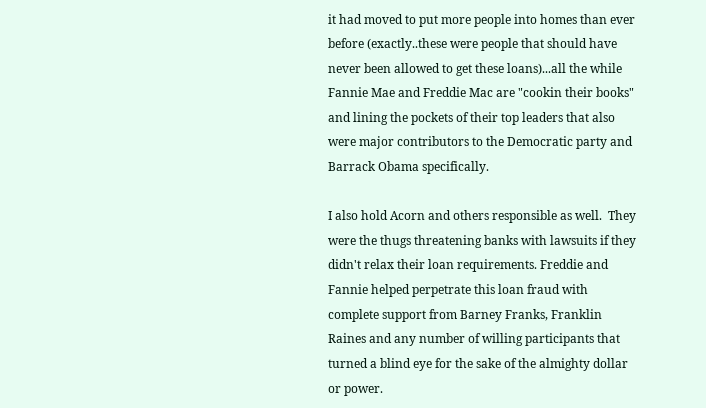it had moved to put more people into homes than ever before (exactly..these were people that should have never been allowed to get these loans)...all the while Fannie Mae and Freddie Mac are "cookin their books" and lining the pockets of their top leaders that also were major contributors to the Democratic party and Barrack Obama specifically.

I also hold Acorn and others responsible as well.  They were the thugs threatening banks with lawsuits if they didn't relax their loan requirements. Freddie and Fannie helped perpetrate this loan fraud with complete support from Barney Franks, Franklin Raines and any number of willing participants that turned a blind eye for the sake of the almighty dollar or power.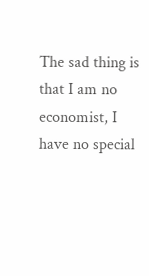The sad thing is that I am no economist, I have no special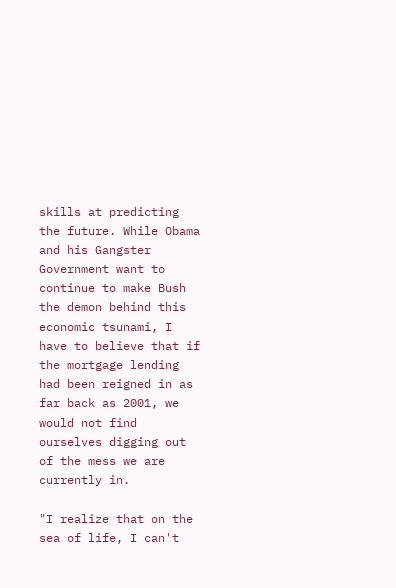skills at predicting the future. While Obama and his Gangster Government want to continue to make Bush the demon behind this economic tsunami, I have to believe that if the mortgage lending had been reigned in as far back as 2001, we would not find ourselves digging out of the mess we are currently in.

"I realize that on the sea of life, I can't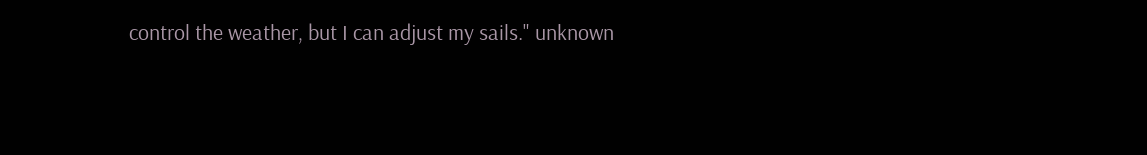control the weather, but I can adjust my sails." unknown